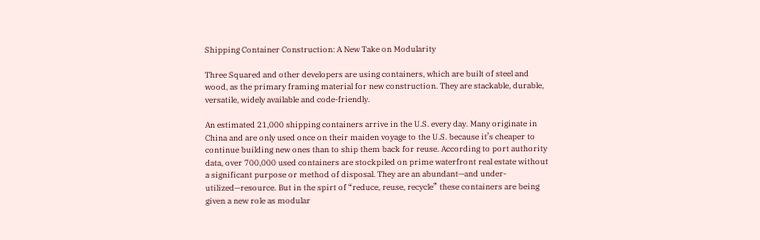Shipping Container Construction: A New Take on Modularity

Three Squared and other developers are using containers, which are built of steel and wood, as the primary framing material for new construction. They are stackable, durable, versatile, widely available and code-friendly.

An estimated 21,000 shipping containers arrive in the U.S. every day. Many originate in China and are only used once on their maiden voyage to the U.S. because it’s cheaper to continue building new ones than to ship them back for reuse. According to port authority data, over 700,000 used containers are stockpiled on prime waterfront real estate without a significant purpose or method of disposal. They are an abundant—and under-utilized—resource. But in the spirt of “reduce, reuse, recycle” these containers are being given a new role as modular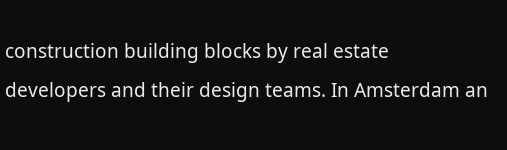construction building blocks by real estate developers and their design teams. In Amsterdam an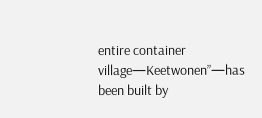entire container village—Keetwonen”—has been built by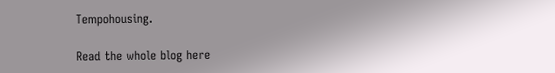Tempohousing.

Read the whole blog here